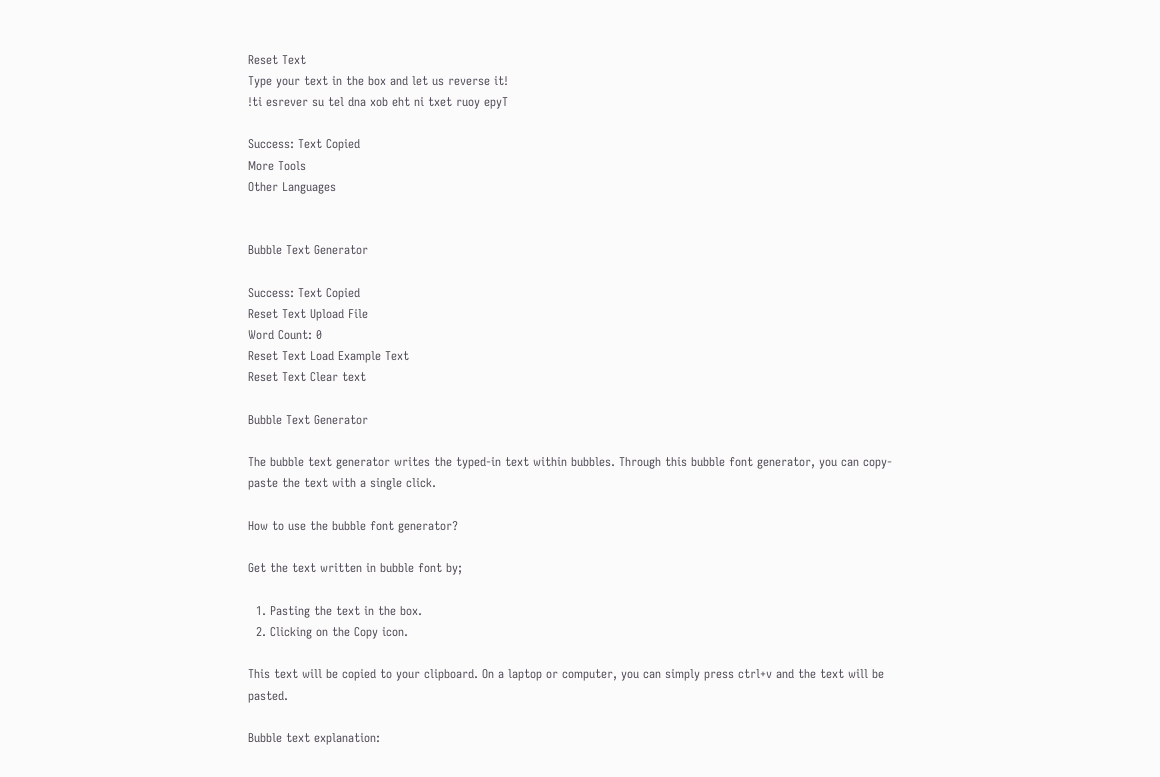Reset Text
Type your text in the box and let us reverse it!
!ti esrever su tel dna xob eht ni txet ruoy epyT

Success: Text Copied
More Tools
Other Languages


Bubble Text Generator

Success: Text Copied
Reset Text Upload File
Word Count: 0
Reset Text Load Example Text
Reset Text Clear text

Bubble Text Generator

The bubble text generator writes the typed-in text within bubbles. Through this bubble font generator, you can copy-paste the text with a single click.

How to use the bubble font generator?

Get the text written in bubble font by;

  1. Pasting the text in the box.
  2. Clicking on the Copy icon.

This text will be copied to your clipboard. On a laptop or computer, you can simply press ctrl+v and the text will be pasted.

Bubble text explanation: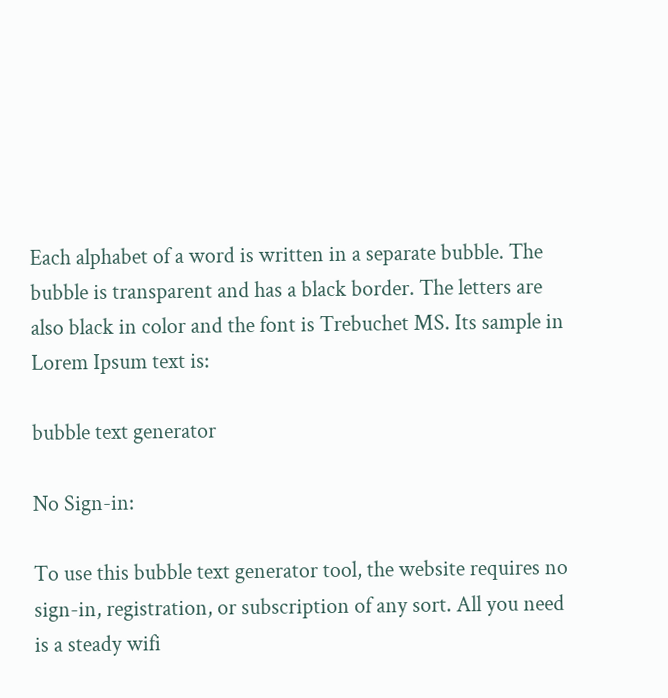Each alphabet of a word is written in a separate bubble. The bubble is transparent and has a black border. The letters are also black in color and the font is Trebuchet MS. Its sample in Lorem Ipsum text is:

bubble text generator

No Sign-in:

To use this bubble text generator tool, the website requires no sign-in, registration, or subscription of any sort. All you need is a steady wifi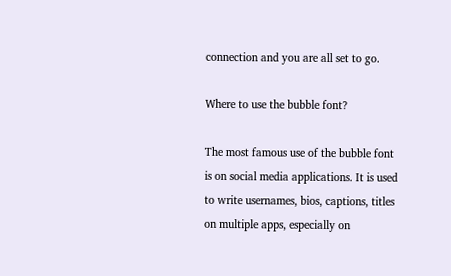connection and you are all set to go.

Where to use the bubble font?

The most famous use of the bubble font is on social media applications. It is used to write usernames, bios, captions, titles on multiple apps, especially on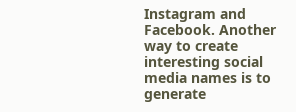Instagram and Facebook. Another way to create interesting social media names is to generate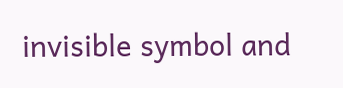invisible symbol and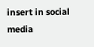insert in social media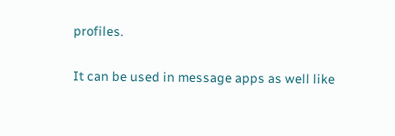profiles.

It can be used in message apps as well like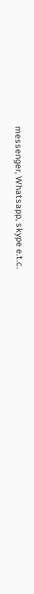messenger, Whatsapp, skype e.t.c.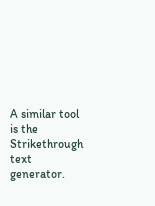A similar tool is the Strikethrough text generator.